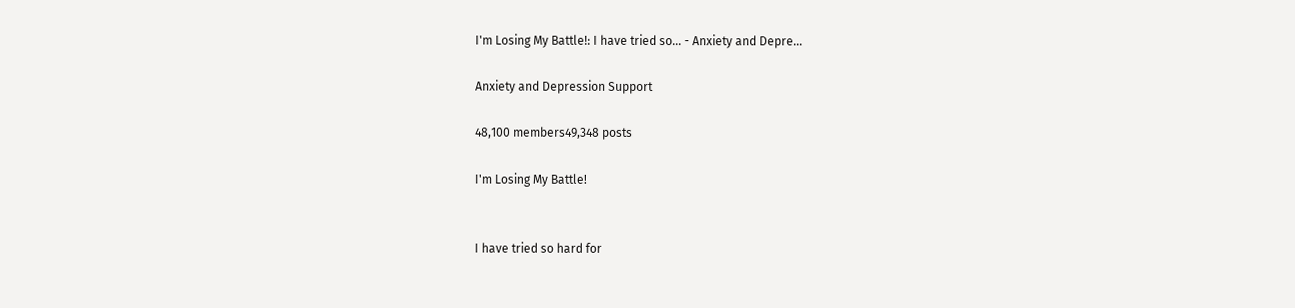I'm Losing My Battle!: I have tried so... - Anxiety and Depre...

Anxiety and Depression Support

48,100 members49,348 posts

I'm Losing My Battle!


I have tried so hard for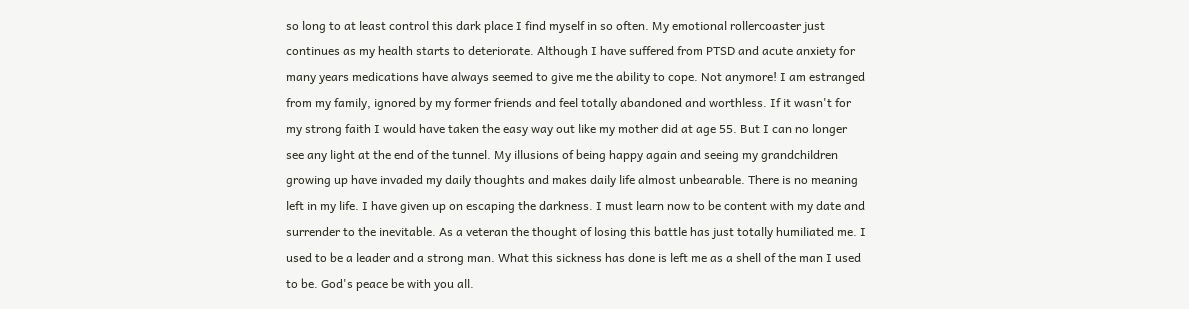so long to at least control this dark place I find myself in so often. My emotional rollercoaster just continues as my health starts to deteriorate. Although I have suffered from PTSD and acute anxiety for many years medications have always seemed to give me the ability to cope. Not anymore! I am estranged from my family, ignored by my former friends and feel totally abandoned and worthless. If it wasn't for my strong faith I would have taken the easy way out like my mother did at age 55. But I can no longer see any light at the end of the tunnel. My illusions of being happy again and seeing my grandchildren growing up have invaded my daily thoughts and makes daily life almost unbearable. There is no meaning left in my life. I have given up on escaping the darkness. I must learn now to be content with my date and surrender to the inevitable. As a veteran the thought of losing this battle has just totally humiliated me. I used to be a leader and a strong man. What this sickness has done is left me as a shell of the man I used to be. God's peace be with you all.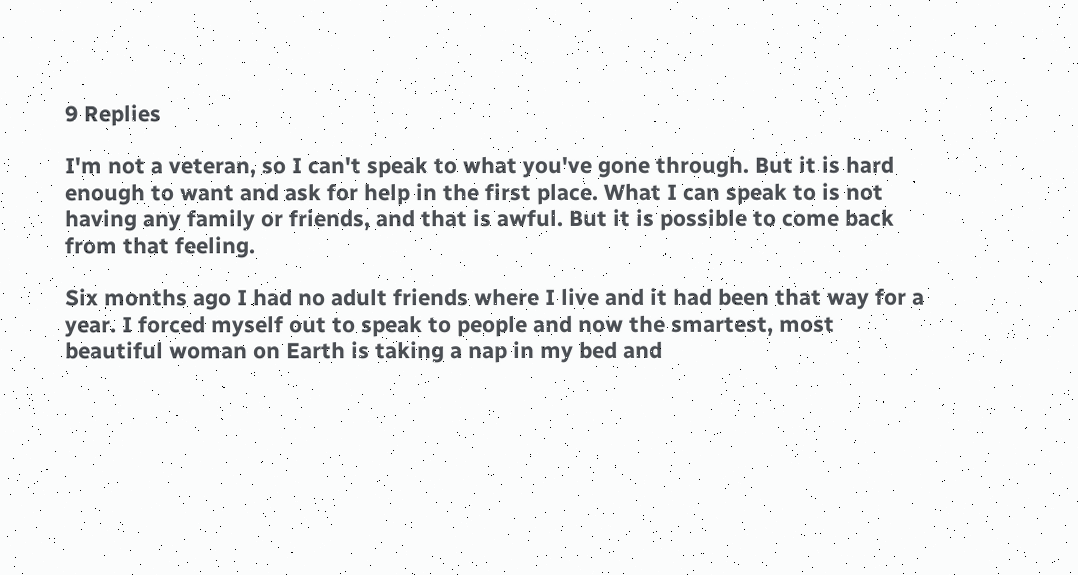9 Replies

I'm not a veteran, so I can't speak to what you've gone through. But it is hard enough to want and ask for help in the first place. What I can speak to is not having any family or friends, and that is awful. But it is possible to come back from that feeling.

Six months ago I had no adult friends where I live and it had been that way for a year. I forced myself out to speak to people and now the smartest, most beautiful woman on Earth is taking a nap in my bed and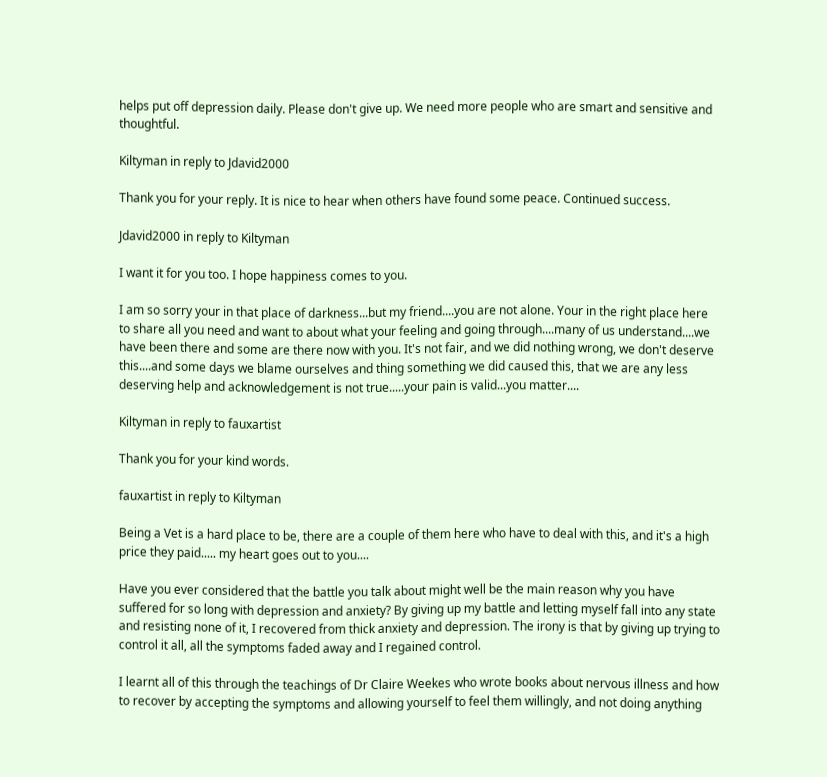helps put off depression daily. Please don't give up. We need more people who are smart and sensitive and thoughtful.

Kiltyman in reply to Jdavid2000

Thank you for your reply. It is nice to hear when others have found some peace. Continued success.

Jdavid2000 in reply to Kiltyman

I want it for you too. I hope happiness comes to you.

I am so sorry your in that place of darkness...but my friend....you are not alone. Your in the right place here to share all you need and want to about what your feeling and going through....many of us understand....we have been there and some are there now with you. It's not fair, and we did nothing wrong, we don't deserve this....and some days we blame ourselves and thing something we did caused this, that we are any less deserving help and acknowledgement is not true.....your pain is valid...you matter....

Kiltyman in reply to fauxartist

Thank you for your kind words.

fauxartist in reply to Kiltyman

Being a Vet is a hard place to be, there are a couple of them here who have to deal with this, and it's a high price they paid..... my heart goes out to you....

Have you ever considered that the battle you talk about might well be the main reason why you have suffered for so long with depression and anxiety? By giving up my battle and letting myself fall into any state and resisting none of it, I recovered from thick anxiety and depression. The irony is that by giving up trying to control it all, all the symptoms faded away and I regained control.

I learnt all of this through the teachings of Dr Claire Weekes who wrote books about nervous illness and how to recover by accepting the symptoms and allowing yourself to feel them willingly, and not doing anything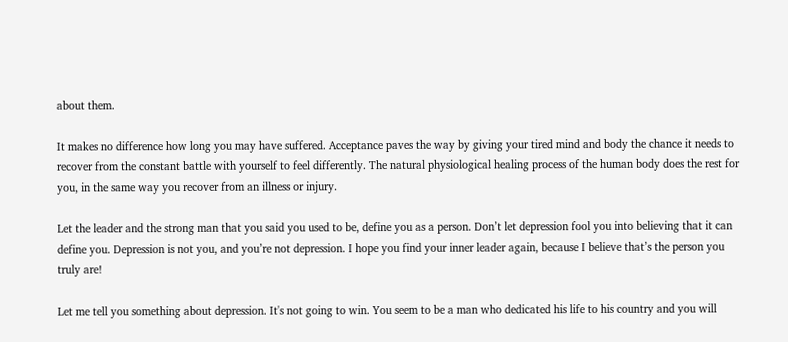about them.

It makes no difference how long you may have suffered. Acceptance paves the way by giving your tired mind and body the chance it needs to recover from the constant battle with yourself to feel differently. The natural physiological healing process of the human body does the rest for you, in the same way you recover from an illness or injury.

Let the leader and the strong man that you said you used to be, define you as a person. Don’t let depression fool you into believing that it can define you. Depression is not you, and you’re not depression. I hope you find your inner leader again, because I believe that’s the person you truly are!

Let me tell you something about depression. It's not going to win. You seem to be a man who dedicated his life to his country and you will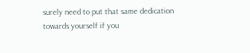surely need to put that same dedication towards yourself if you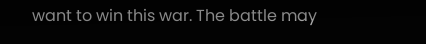want to win this war. The battle may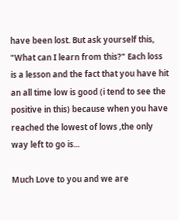have been lost. But ask yourself this, "What can I learn from this?" Each loss is a lesson and the fact that you have hit an all time low is good (i tend to see the positive in this) because when you have reached the lowest of lows ,the only way left to go is...

Much Love to you and we are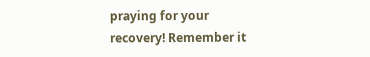praying for your recovery! Remember it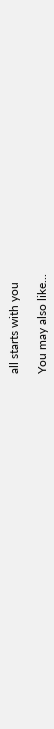all starts with you

You may also like...